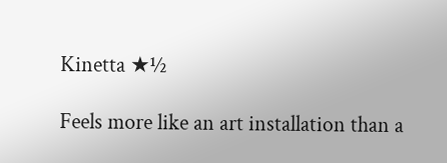Kinetta ★½

Feels more like an art installation than a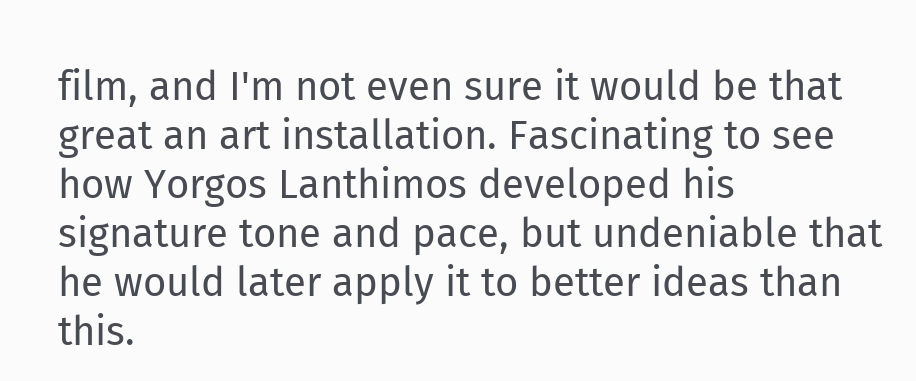film, and I'm not even sure it would be that great an art installation. Fascinating to see how Yorgos Lanthimos developed his signature tone and pace, but undeniable that he would later apply it to better ideas than this.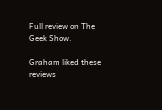Full review on The Geek Show.

Graham liked these reviews